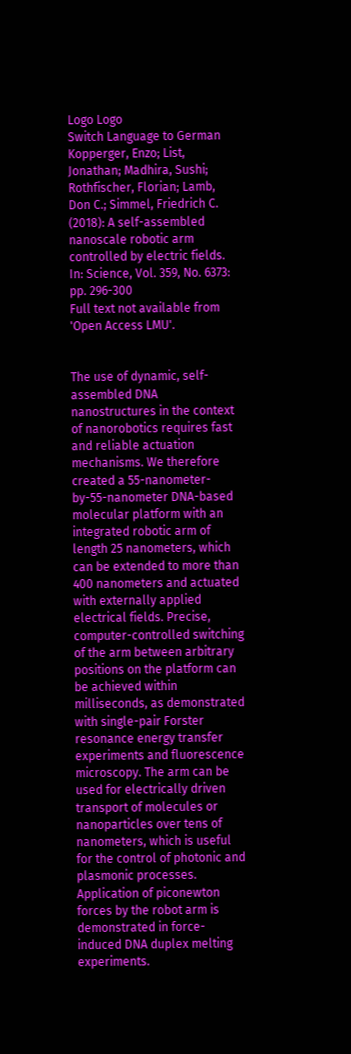Logo Logo
Switch Language to German
Kopperger, Enzo; List, Jonathan; Madhira, Sushi; Rothfischer, Florian; Lamb, Don C.; Simmel, Friedrich C. (2018): A self-assembled nanoscale robotic arm controlled by electric fields. In: Science, Vol. 359, No. 6373: pp. 296-300
Full text not available from 'Open Access LMU'.


The use of dynamic, self-assembled DNA nanostructures in the context of nanorobotics requires fast and reliable actuation mechanisms. We therefore created a 55-nanometer-by-55-nanometer DNA-based molecular platform with an integrated robotic arm of length 25 nanometers, which can be extended to more than 400 nanometers and actuated with externally applied electrical fields. Precise, computer-controlled switching of the arm between arbitrary positions on the platform can be achieved within milliseconds, as demonstrated with single-pair Forster resonance energy transfer experiments and fluorescence microscopy. The arm can be used for electrically driven transport of molecules or nanoparticles over tens of nanometers, which is useful for the control of photonic and plasmonic processes. Application of piconewton forces by the robot arm is demonstrated in force-induced DNA duplex melting experiments.